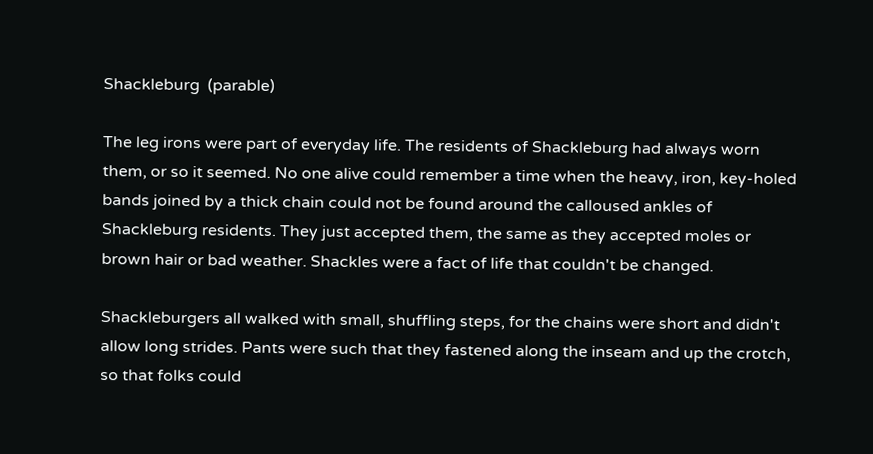Shackleburg  (parable)

The leg irons were part of everyday life. The residents of Shackleburg had always worn them, or so it seemed. No one alive could remember a time when the heavy, iron, key-holed bands joined by a thick chain could not be found around the calloused ankles of Shackleburg residents. They just accepted them, the same as they accepted moles or brown hair or bad weather. Shackles were a fact of life that couldn't be changed.

Shackleburgers all walked with small, shuffling steps, for the chains were short and didn't allow long strides. Pants were such that they fastened along the inseam and up the crotch, so that folks could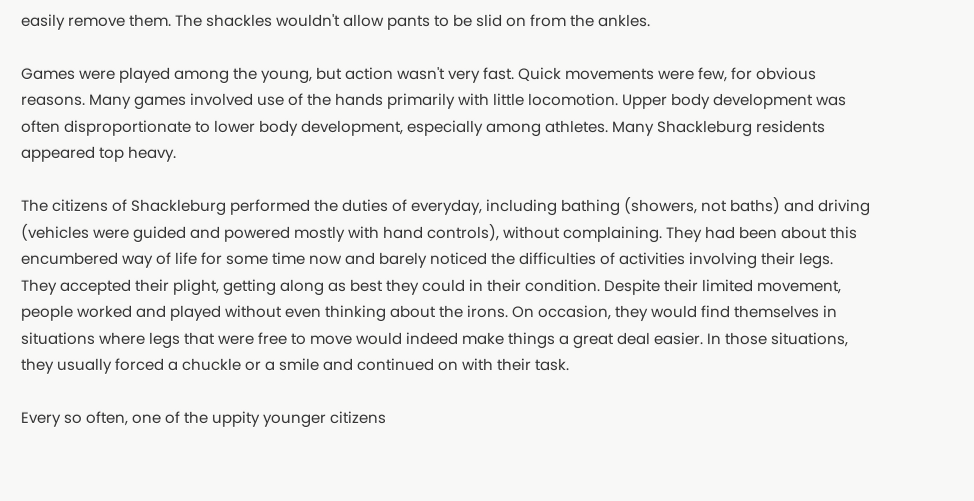easily remove them. The shackles wouldn't allow pants to be slid on from the ankles.

Games were played among the young, but action wasn't very fast. Quick movements were few, for obvious reasons. Many games involved use of the hands primarily with little locomotion. Upper body development was often disproportionate to lower body development, especially among athletes. Many Shackleburg residents appeared top heavy.

The citizens of Shackleburg performed the duties of everyday, including bathing (showers, not baths) and driving (vehicles were guided and powered mostly with hand controls), without complaining. They had been about this encumbered way of life for some time now and barely noticed the difficulties of activities involving their legs. They accepted their plight, getting along as best they could in their condition. Despite their limited movement, people worked and played without even thinking about the irons. On occasion, they would find themselves in situations where legs that were free to move would indeed make things a great deal easier. In those situations, they usually forced a chuckle or a smile and continued on with their task.

Every so often, one of the uppity younger citizens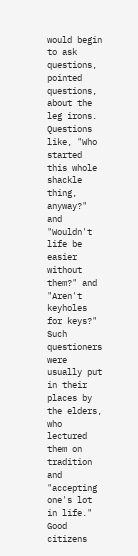would begin to ask questions, pointed questions, about the leg irons. Questions like, "Who started this whole shackle thing, anyway?" and "Wouldn't life be easier without them?" and "Aren't keyholes for keys?" Such questioners were usually put in their places by the elders, who lectured them on tradition and "accepting one's lot in life." Good citizens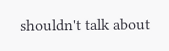shouldn't talk about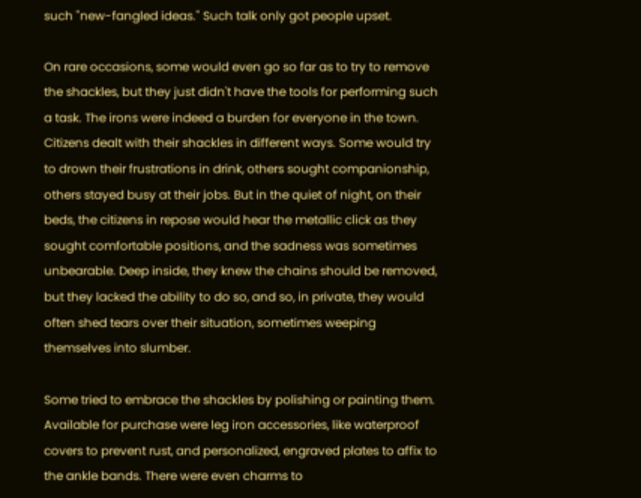such "new-fangled ideas." Such talk only got people upset.

On rare occasions, some would even go so far as to try to remove the shackles, but they just didn't have the tools for performing such a task. The irons were indeed a burden for everyone in the town. Citizens dealt with their shackles in different ways. Some would try to drown their frustrations in drink, others sought companionship, others stayed busy at their jobs. But in the quiet of night, on their beds, the citizens in repose would hear the metallic click as they sought comfortable positions, and the sadness was sometimes unbearable. Deep inside, they knew the chains should be removed, but they lacked the ability to do so, and so, in private, they would often shed tears over their situation, sometimes weeping themselves into slumber.

Some tried to embrace the shackles by polishing or painting them. Available for purchase were leg iron accessories, like waterproof covers to prevent rust, and personalized, engraved plates to affix to the ankle bands. There were even charms to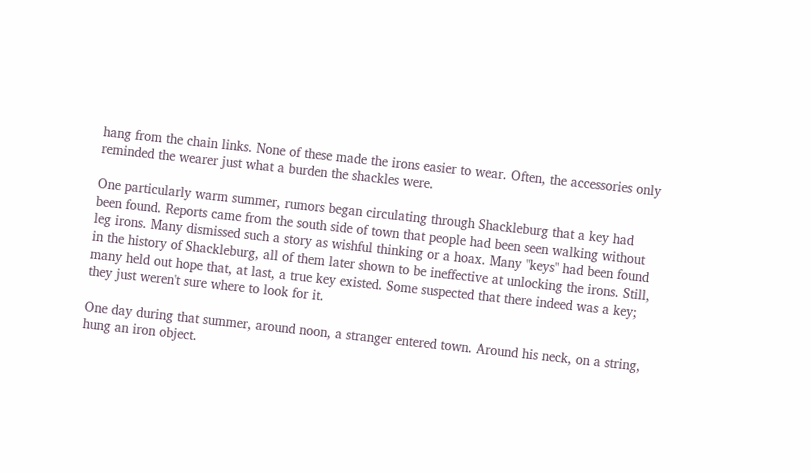hang from the chain links. None of these made the irons easier to wear. Often, the accessories only reminded the wearer just what a burden the shackles were.

One particularly warm summer, rumors began circulating through Shackleburg that a key had been found. Reports came from the south side of town that people had been seen walking without leg irons. Many dismissed such a story as wishful thinking or a hoax. Many "keys" had been found in the history of Shackleburg, all of them later shown to be ineffective at unlocking the irons. Still, many held out hope that, at last, a true key existed. Some suspected that there indeed was a key; they just weren't sure where to look for it.

One day during that summer, around noon, a stranger entered town. Around his neck, on a string, hung an iron object.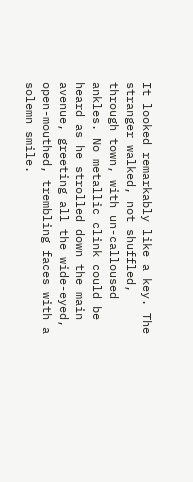It looked remarkably like a key. The stranger walked, not shuffled, through town, with un-calloused ankles. No metallic clink could be heard as he strolled down the main avenue, greeting all the wide-eyed, open-mouthed, trembling faces with a solemn smile.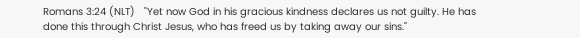Romans 3:24 (NLT)   "Yet now God in his gracious kindness declares us not guilty. He has done this through Christ Jesus, who has freed us by taking away our sins."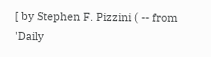[ by Stephen F. Pizzini ( -- from 'Daily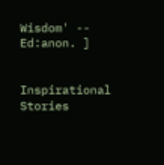Wisdom' -- Ed:anon. ]


Inspirational Stories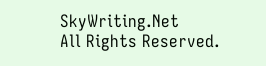SkyWriting.Net     All Rights Reserved.